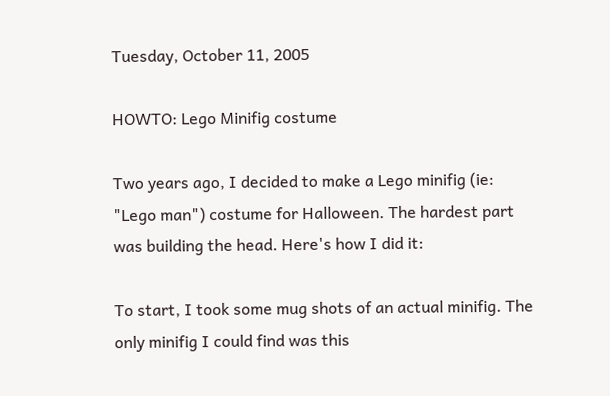Tuesday, October 11, 2005

HOWTO: Lego Minifig costume

Two years ago, I decided to make a Lego minifig (ie: "Lego man") costume for Halloween. The hardest part was building the head. Here's how I did it:

To start, I took some mug shots of an actual minifig. The only minifig I could find was this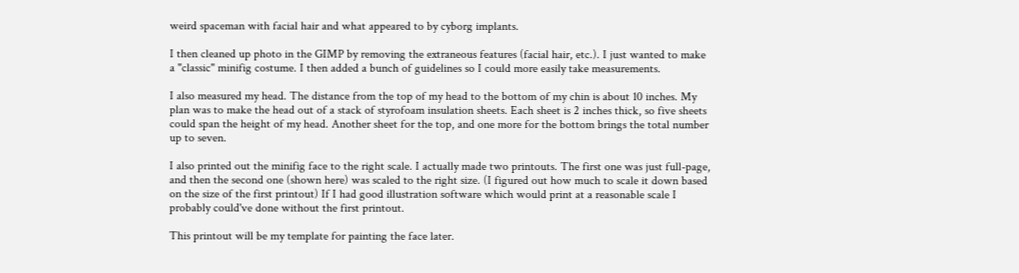weird spaceman with facial hair and what appeared to by cyborg implants.

I then cleaned up photo in the GIMP by removing the extraneous features (facial hair, etc.). I just wanted to make a "classic" minifig costume. I then added a bunch of guidelines so I could more easily take measurements.

I also measured my head. The distance from the top of my head to the bottom of my chin is about 10 inches. My plan was to make the head out of a stack of styrofoam insulation sheets. Each sheet is 2 inches thick, so five sheets could span the height of my head. Another sheet for the top, and one more for the bottom brings the total number up to seven.

I also printed out the minifig face to the right scale. I actually made two printouts. The first one was just full-page, and then the second one (shown here) was scaled to the right size. (I figured out how much to scale it down based on the size of the first printout) If I had good illustration software which would print at a reasonable scale I probably could've done without the first printout.

This printout will be my template for painting the face later.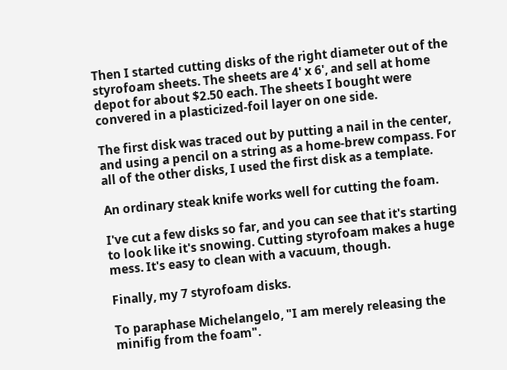Then I started cutting disks of the right diameter out of the styrofoam sheets. The sheets are 4' x 6', and sell at home depot for about $2.50 each. The sheets I bought were convered in a plasticized-foil layer on one side.

The first disk was traced out by putting a nail in the center, and using a pencil on a string as a home-brew compass. For all of the other disks, I used the first disk as a template.

An ordinary steak knife works well for cutting the foam.

I've cut a few disks so far, and you can see that it's starting to look like it's snowing. Cutting styrofoam makes a huge mess. It's easy to clean with a vacuum, though.

Finally, my 7 styrofoam disks.

To paraphase Michelangelo, "I am merely releasing the minifig from the foam".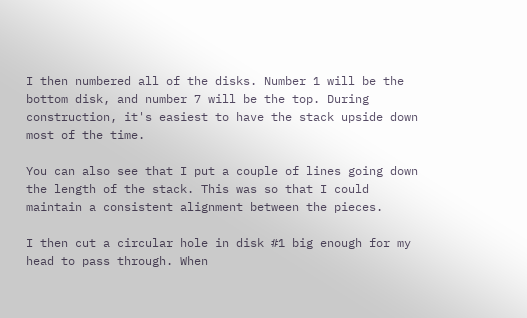I then numbered all of the disks. Number 1 will be the bottom disk, and number 7 will be the top. During construction, it's easiest to have the stack upside down most of the time.

You can also see that I put a couple of lines going down the length of the stack. This was so that I could maintain a consistent alignment between the pieces.

I then cut a circular hole in disk #1 big enough for my head to pass through. When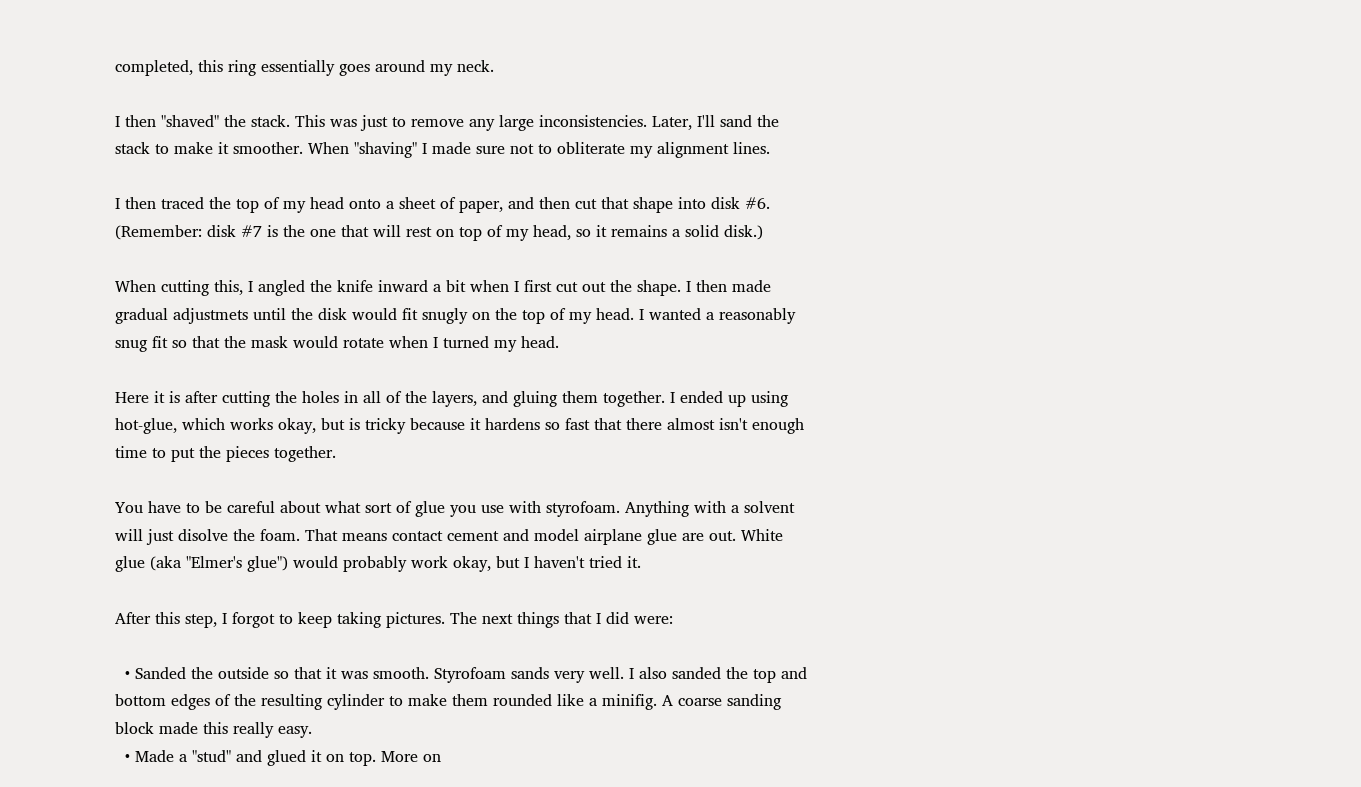completed, this ring essentially goes around my neck.

I then "shaved" the stack. This was just to remove any large inconsistencies. Later, I'll sand the stack to make it smoother. When "shaving" I made sure not to obliterate my alignment lines.

I then traced the top of my head onto a sheet of paper, and then cut that shape into disk #6. (Remember: disk #7 is the one that will rest on top of my head, so it remains a solid disk.)

When cutting this, I angled the knife inward a bit when I first cut out the shape. I then made gradual adjustmets until the disk would fit snugly on the top of my head. I wanted a reasonably snug fit so that the mask would rotate when I turned my head.

Here it is after cutting the holes in all of the layers, and gluing them together. I ended up using hot-glue, which works okay, but is tricky because it hardens so fast that there almost isn't enough time to put the pieces together.

You have to be careful about what sort of glue you use with styrofoam. Anything with a solvent will just disolve the foam. That means contact cement and model airplane glue are out. White glue (aka "Elmer's glue") would probably work okay, but I haven't tried it.

After this step, I forgot to keep taking pictures. The next things that I did were:

  • Sanded the outside so that it was smooth. Styrofoam sands very well. I also sanded the top and bottom edges of the resulting cylinder to make them rounded like a minifig. A coarse sanding block made this really easy.
  • Made a "stud" and glued it on top. More on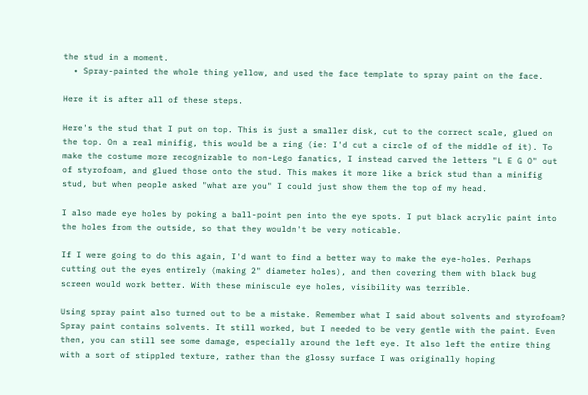the stud in a moment.
  • Spray-painted the whole thing yellow, and used the face template to spray paint on the face.

Here it is after all of these steps.

Here's the stud that I put on top. This is just a smaller disk, cut to the correct scale, glued on the top. On a real minifig, this would be a ring (ie: I'd cut a circle of of the middle of it). To make the costume more recognizable to non-Lego fanatics, I instead carved the letters "L E G O" out of styrofoam, and glued those onto the stud. This makes it more like a brick stud than a minifig stud, but when people asked "what are you" I could just show them the top of my head.

I also made eye holes by poking a ball-point pen into the eye spots. I put black acrylic paint into the holes from the outside, so that they wouldn't be very noticable.

If I were going to do this again, I'd want to find a better way to make the eye-holes. Perhaps cutting out the eyes entirely (making 2" diameter holes), and then covering them with black bug screen would work better. With these miniscule eye holes, visibility was terrible.

Using spray paint also turned out to be a mistake. Remember what I said about solvents and styrofoam? Spray paint contains solvents. It still worked, but I needed to be very gentle with the paint. Even then, you can still see some damage, especially around the left eye. It also left the entire thing with a sort of stippled texture, rather than the glossy surface I was originally hoping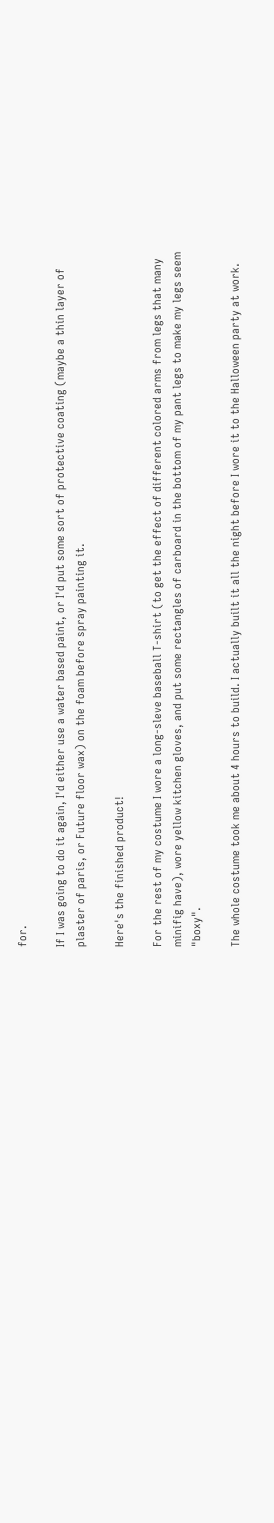for.

If I was going to do it again, I'd either use a water based paint, or I'd put some sort of protective coating (maybe a thin layer of plaster of paris, or Future floor wax) on the foam before spray painting it.

Here's the finished product!

For the rest of my costume I wore a long-sleve baseball T-shirt (to get the effect of different colored arms from legs that many minifig have), wore yellow kitchen gloves, and put some rectangles of carboard in the bottom of my pant legs to make my legs seem "boxy".

The whole costume took me about 4 hours to build. I actually built it all the night before I wore it to the Halloween party at work.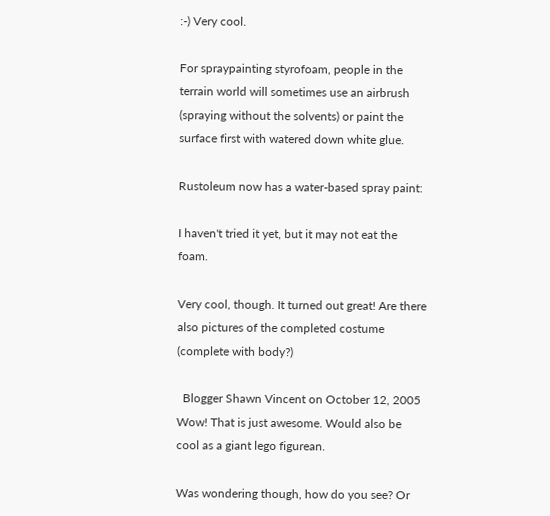:-) Very cool.

For spraypainting styrofoam, people in the terrain world will sometimes use an airbrush (spraying without the solvents) or paint the surface first with watered down white glue.

Rustoleum now has a water-based spray paint:

I haven't tried it yet, but it may not eat the foam.

Very cool, though. It turned out great! Are there also pictures of the completed costume (complete with body?)

  Blogger Shawn Vincent on October 12, 2005
Wow! That is just awesome. Would also be cool as a giant lego figurean.

Was wondering though, how do you see? Or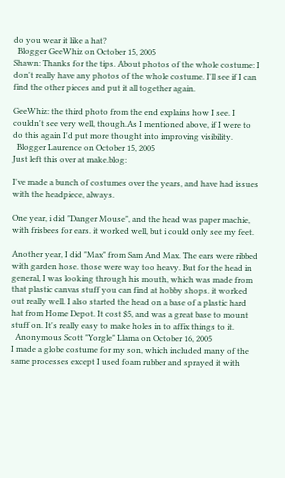do you wear it like a hat?
  Blogger GeeWhiz on October 15, 2005
Shawn: Thanks for the tips. About photos of the whole costume: I don't really have any photos of the whole costume. I'll see if I can find the other pieces and put it all together again.

GeeWhiz: the third photo from the end explains how I see. I couldn't see very well, though.As I mentioned above, if I were to do this again I'd put more thought into improving visibility.
  Blogger Laurence on October 15, 2005
Just left this over at make.blog:

I've made a bunch of costumes over the years, and have had issues with the headpiece, always.

One year, i did "Danger Mouse", and the head was paper machie, with frisbees for ears. it worked well, but i could only see my feet.

Another year, I did "Max" from Sam And Max. The ears were ribbed with garden hose. those were way too heavy. But for the head in general, I was looking through his mouth, which was made from that plastic canvas stuff you can find at hobby shops. it worked out really well. I also started the head on a base of a plastic hard hat from Home Depot. It cost $5, and was a great base to mount stuff on. It's really easy to make holes in to affix things to it.
  Anonymous Scott "Yorgle" Llama on October 16, 2005
I made a globe costume for my son, which included many of the same processes except I used foam rubber and sprayed it with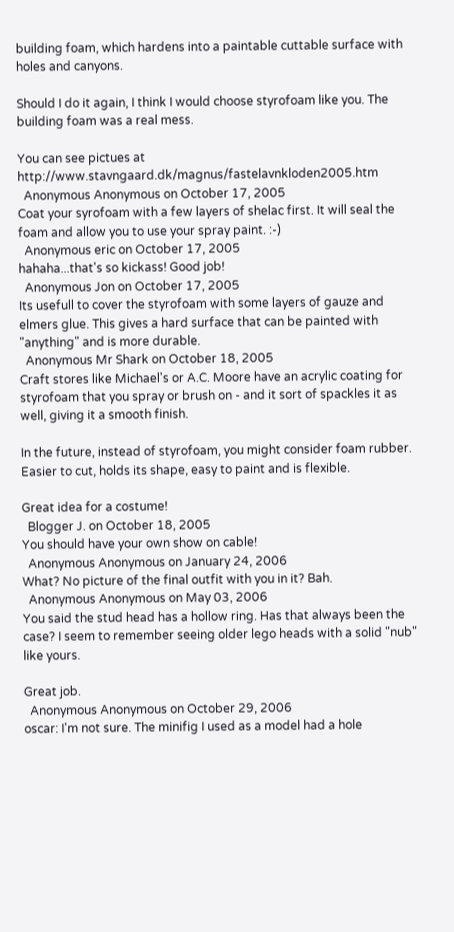building foam, which hardens into a paintable cuttable surface with holes and canyons.

Should I do it again, I think I would choose styrofoam like you. The building foam was a real mess.

You can see pictues at http://www.stavngaard.dk/magnus/fastelavnkloden2005.htm
  Anonymous Anonymous on October 17, 2005
Coat your syrofoam with a few layers of shelac first. It will seal the foam and allow you to use your spray paint. :-)
  Anonymous eric on October 17, 2005
hahaha...that's so kickass! Good job!
  Anonymous Jon on October 17, 2005
Its usefull to cover the styrofoam with some layers of gauze and elmers glue. This gives a hard surface that can be painted with "anything" and is more durable.
  Anonymous Mr Shark on October 18, 2005
Craft stores like Michael's or A.C. Moore have an acrylic coating for styrofoam that you spray or brush on - and it sort of spackles it as well, giving it a smooth finish.

In the future, instead of styrofoam, you might consider foam rubber. Easier to cut, holds its shape, easy to paint and is flexible.

Great idea for a costume!
  Blogger J. on October 18, 2005
You should have your own show on cable!
  Anonymous Anonymous on January 24, 2006
What? No picture of the final outfit with you in it? Bah.
  Anonymous Anonymous on May 03, 2006
You said the stud head has a hollow ring. Has that always been the case? I seem to remember seeing older lego heads with a solid "nub" like yours.

Great job.
  Anonymous Anonymous on October 29, 2006
oscar: I'm not sure. The minifig I used as a model had a hole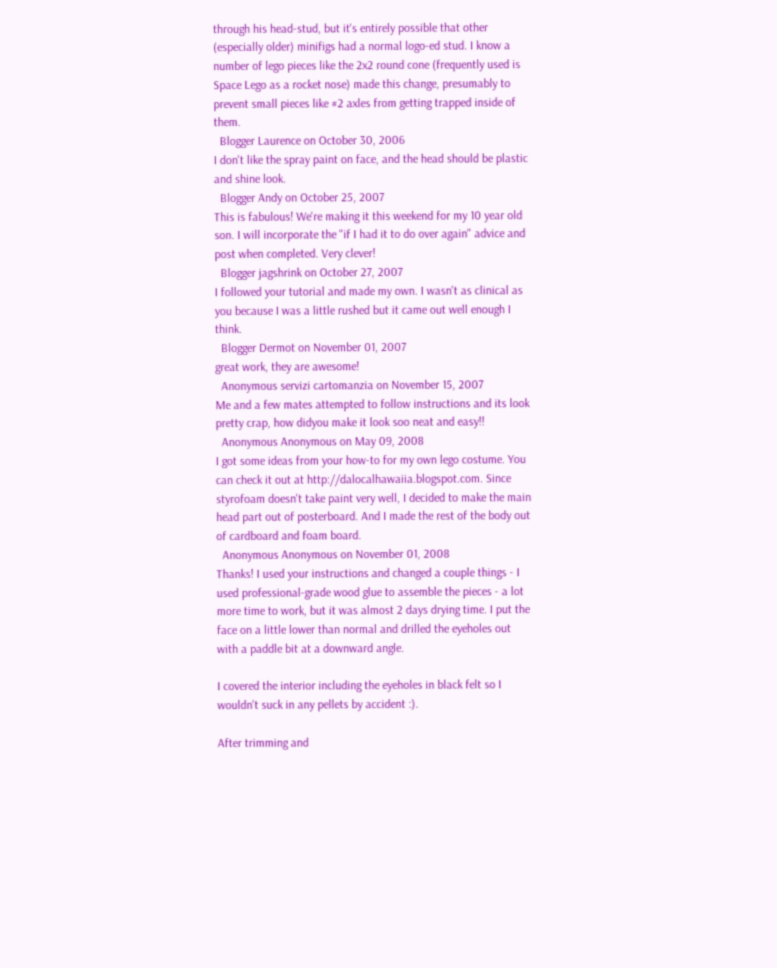through his head-stud, but it's entirely possible that other (especially older) minifigs had a normal logo-ed stud. I know a number of lego pieces like the 2x2 round cone (frequently used is Space Lego as a rocket nose) made this change, presumably to prevent small pieces like #2 axles from getting trapped inside of them.
  Blogger Laurence on October 30, 2006
I don't like the spray paint on face, and the head should be plastic and shine look.
  Blogger Andy on October 25, 2007
This is fabulous! We're making it this weekend for my 10 year old son. I will incorporate the "if I had it to do over again" advice and post when completed. Very clever!
  Blogger jagshrink on October 27, 2007
I followed your tutorial and made my own. I wasn't as clinical as you because I was a little rushed but it came out well enough I think.
  Blogger Dermot on November 01, 2007
great work, they are awesome!
  Anonymous servizi cartomanzia on November 15, 2007
Me and a few mates attempted to follow instructions and its look pretty crap, how didyou make it look soo neat and easy!!
  Anonymous Anonymous on May 09, 2008
I got some ideas from your how-to for my own lego costume. You can check it out at http://dalocalhawaiia.blogspot.com. Since styrofoam doesn't take paint very well, I decided to make the main head part out of posterboard. And I made the rest of the body out of cardboard and foam board.
  Anonymous Anonymous on November 01, 2008
Thanks! I used your instructions and changed a couple things - I used professional-grade wood glue to assemble the pieces - a lot more time to work, but it was almost 2 days drying time. I put the face on a little lower than normal and drilled the eyeholes out with a paddle bit at a downward angle.

I covered the interior including the eyeholes in black felt so I wouldn't suck in any pellets by accident :).

After trimming and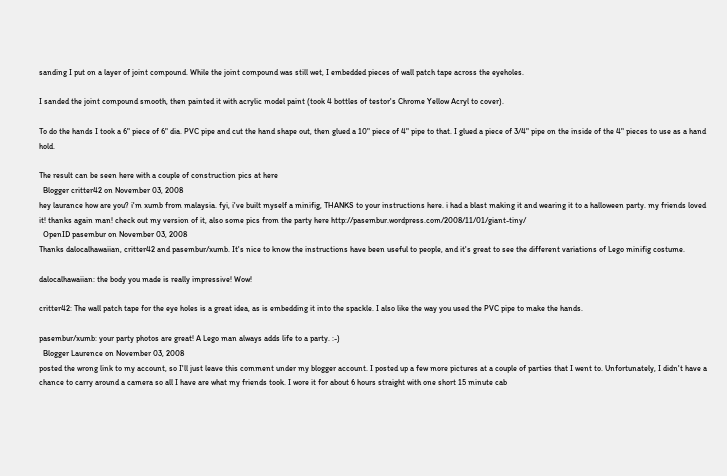sanding I put on a layer of joint compound. While the joint compound was still wet, I embedded pieces of wall patch tape across the eyeholes.

I sanded the joint compound smooth, then painted it with acrylic model paint (took 4 bottles of testor's Chrome Yellow Acryl to cover).

To do the hands I took a 6" piece of 6" dia. PVC pipe and cut the hand shape out, then glued a 10" piece of 4" pipe to that. I glued a piece of 3/4" pipe on the inside of the 4" pieces to use as a hand hold.

The result can be seen here with a couple of construction pics at here
  Blogger critter42 on November 03, 2008
hey laurance how are you? i'm xumb from malaysia. fyi, i've built myself a minifig, THANKS to your instructions here. i had a blast making it and wearing it to a halloween party. my friends loved it! thanks again man! check out my version of it, also some pics from the party here http://pasembur.wordpress.com/2008/11/01/giant-tiny/
  OpenID pasembur on November 03, 2008
Thanks dalocalhawaiian, critter42 and pasembur/xumb. It's nice to know the instructions have been useful to people, and it's great to see the different variations of Lego minifig costume.

dalocalhawaiian: the body you made is really impressive! Wow!

critter42: The wall patch tape for the eye holes is a great idea, as is embedding it into the spackle. I also like the way you used the PVC pipe to make the hands.

pasembur/xumb: your party photos are great! A Lego man always adds life to a party. :-)
  Blogger Laurence on November 03, 2008
posted the wrong link to my account, so I'll just leave this comment under my blogger account. I posted up a few more pictures at a couple of parties that I went to. Unfortunately, I didn't have a chance to carry around a camera so all I have are what my friends took. I wore it for about 6 hours straight with one short 15 minute cab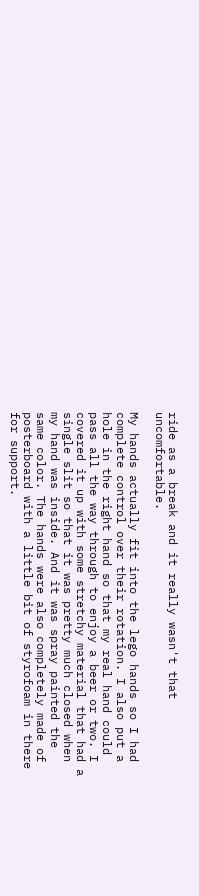ride as a break and it really wasn't that uncomfortable.

My hands actually fit into the lego hands so I had complete control over their rotation. I also put a hole in the right hand so that my real hand could pass all the way through to enjoy a beer or two. I covered it up with some stretchy material that had a single slit so that it was pretty much closed when my hand was inside. And it was spray painted the same color. The hands were also completely made of posterboard with a little bit of styrofoam in there for support.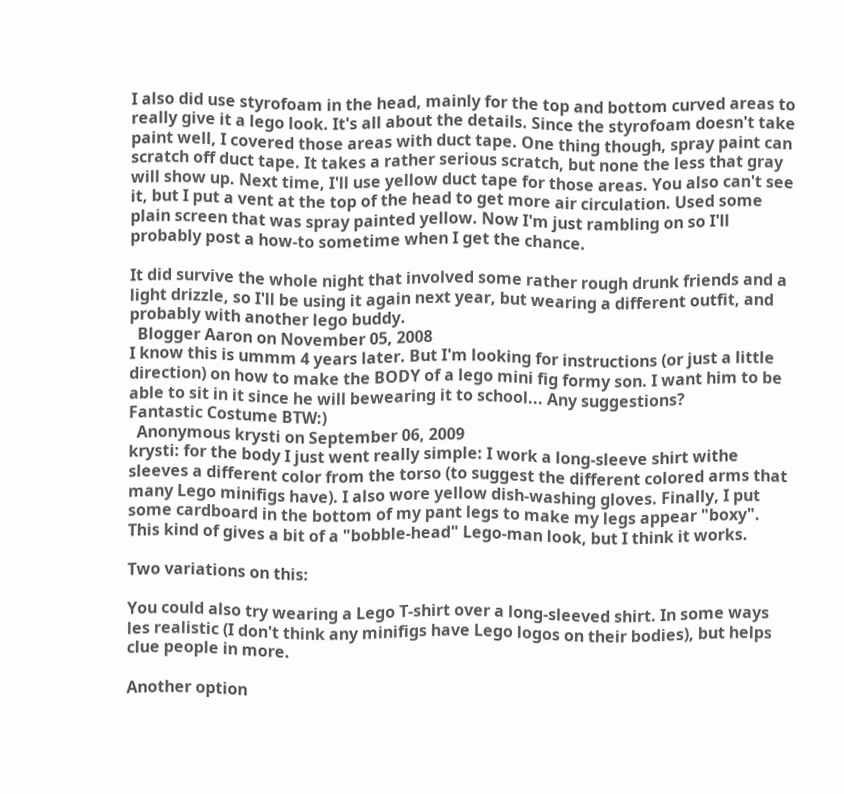I also did use styrofoam in the head, mainly for the top and bottom curved areas to really give it a lego look. It's all about the details. Since the styrofoam doesn't take paint well, I covered those areas with duct tape. One thing though, spray paint can scratch off duct tape. It takes a rather serious scratch, but none the less that gray will show up. Next time, I'll use yellow duct tape for those areas. You also can't see it, but I put a vent at the top of the head to get more air circulation. Used some plain screen that was spray painted yellow. Now I'm just rambling on so I'll probably post a how-to sometime when I get the chance.

It did survive the whole night that involved some rather rough drunk friends and a light drizzle, so I'll be using it again next year, but wearing a different outfit, and probably with another lego buddy.
  Blogger Aaron on November 05, 2008
I know this is ummm 4 years later. But I'm looking for instructions (or just a little direction) on how to make the BODY of a lego mini fig formy son. I want him to be able to sit in it since he will bewearing it to school... Any suggestions?
Fantastic Costume BTW:)
  Anonymous krysti on September 06, 2009
krysti: for the body I just went really simple: I work a long-sleeve shirt withe sleeves a different color from the torso (to suggest the different colored arms that many Lego minifigs have). I also wore yellow dish-washing gloves. Finally, I put some cardboard in the bottom of my pant legs to make my legs appear "boxy". This kind of gives a bit of a "bobble-head" Lego-man look, but I think it works.

Two variations on this:

You could also try wearing a Lego T-shirt over a long-sleeved shirt. In some ways les realistic (I don't think any minifigs have Lego logos on their bodies), but helps clue people in more.

Another option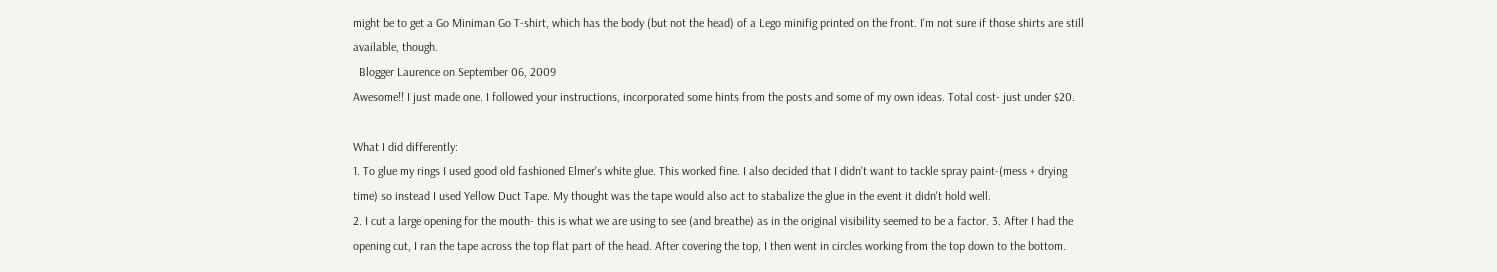might be to get a Go Miniman Go T-shirt, which has the body (but not the head) of a Lego minifig printed on the front. I'm not sure if those shirts are still available, though.
  Blogger Laurence on September 06, 2009
Awesome!! I just made one. I followed your instructions, incorporated some hints from the posts and some of my own ideas. Total cost- just under $20.

What I did differently:
1. To glue my rings I used good old fashioned Elmer's white glue. This worked fine. I also decided that I didn't want to tackle spray paint-(mess + drying time) so instead I used Yellow Duct Tape. My thought was the tape would also act to stabalize the glue in the event it didn't hold well.
2. I cut a large opening for the mouth- this is what we are using to see (and breathe) as in the original visibility seemed to be a factor. 3. After I had the opening cut, I ran the tape across the top flat part of the head. After covering the top, I then went in circles working from the top down to the bottom.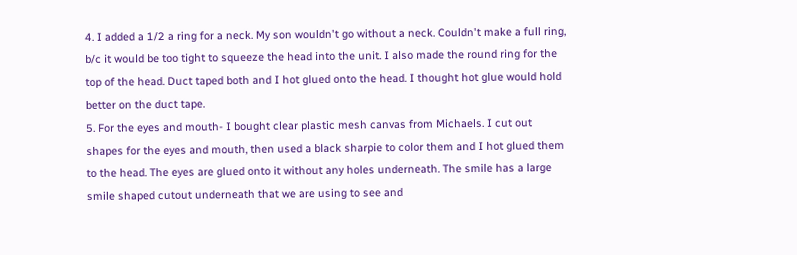4. I added a 1/2 a ring for a neck. My son wouldn't go without a neck. Couldn't make a full ring, b/c it would be too tight to squeeze the head into the unit. I also made the round ring for the top of the head. Duct taped both and I hot glued onto the head. I thought hot glue would hold better on the duct tape.
5. For the eyes and mouth- I bought clear plastic mesh canvas from Michaels. I cut out shapes for the eyes and mouth, then used a black sharpie to color them and I hot glued them to the head. The eyes are glued onto it without any holes underneath. The smile has a large smile shaped cutout underneath that we are using to see and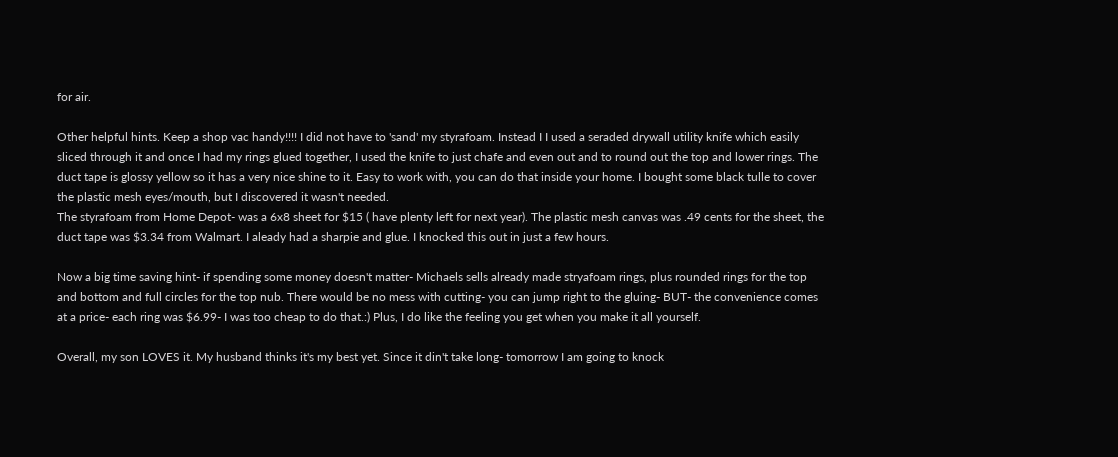for air.

Other helpful hints. Keep a shop vac handy!!!! I did not have to 'sand' my styrafoam. Instead I I used a seraded drywall utility knife which easily sliced through it and once I had my rings glued together, I used the knife to just chafe and even out and to round out the top and lower rings. The duct tape is glossy yellow so it has a very nice shine to it. Easy to work with, you can do that inside your home. I bought some black tulle to cover the plastic mesh eyes/mouth, but I discovered it wasn't needed.
The styrafoam from Home Depot- was a 6x8 sheet for $15 ( have plenty left for next year). The plastic mesh canvas was .49 cents for the sheet, the duct tape was $3.34 from Walmart. I aleady had a sharpie and glue. I knocked this out in just a few hours.

Now a big time saving hint- if spending some money doesn't matter- Michaels sells already made stryafoam rings, plus rounded rings for the top and bottom and full circles for the top nub. There would be no mess with cutting- you can jump right to the gluing- BUT- the convenience comes at a price- each ring was $6.99- I was too cheap to do that.:) Plus, I do like the feeling you get when you make it all yourself.

Overall, my son LOVES it. My husband thinks it's my best yet. Since it din't take long- tomorrow I am going to knock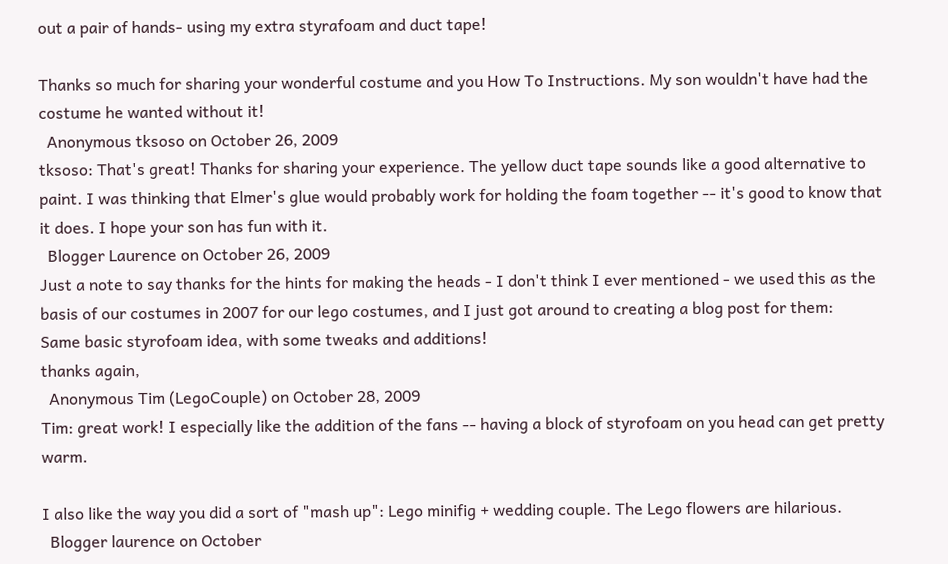out a pair of hands- using my extra styrafoam and duct tape!

Thanks so much for sharing your wonderful costume and you How To Instructions. My son wouldn't have had the costume he wanted without it!
  Anonymous tksoso on October 26, 2009
tksoso: That's great! Thanks for sharing your experience. The yellow duct tape sounds like a good alternative to paint. I was thinking that Elmer's glue would probably work for holding the foam together -- it's good to know that it does. I hope your son has fun with it.
  Blogger Laurence on October 26, 2009
Just a note to say thanks for the hints for making the heads - I don't think I ever mentioned - we used this as the basis of our costumes in 2007 for our lego costumes, and I just got around to creating a blog post for them:
Same basic styrofoam idea, with some tweaks and additions!
thanks again,
  Anonymous Tim (LegoCouple) on October 28, 2009
Tim: great work! I especially like the addition of the fans -- having a block of styrofoam on you head can get pretty warm.

I also like the way you did a sort of "mash up": Lego minifig + wedding couple. The Lego flowers are hilarious.
  Blogger laurence on October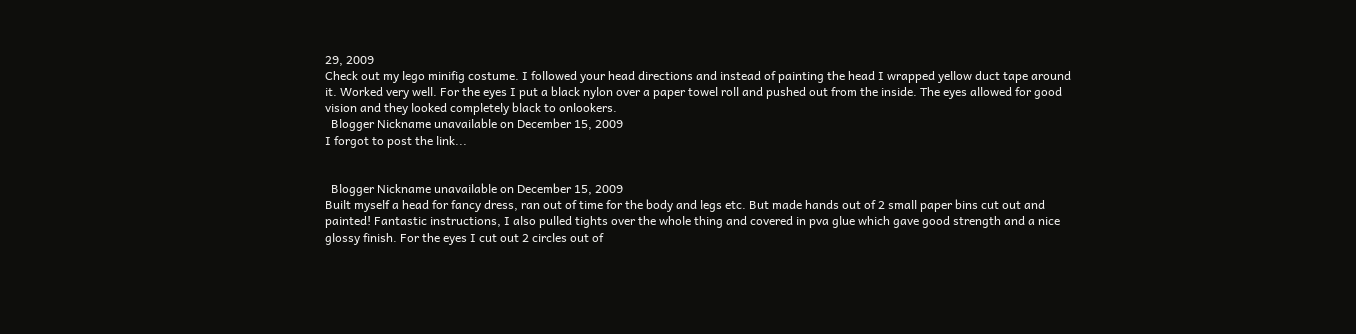29, 2009
Check out my lego minifig costume. I followed your head directions and instead of painting the head I wrapped yellow duct tape around it. Worked very well. For the eyes I put a black nylon over a paper towel roll and pushed out from the inside. The eyes allowed for good vision and they looked completely black to onlookers.
  Blogger Nickname unavailable on December 15, 2009
I forgot to post the link...


  Blogger Nickname unavailable on December 15, 2009
Built myself a head for fancy dress, ran out of time for the body and legs etc. But made hands out of 2 small paper bins cut out and painted! Fantastic instructions, I also pulled tights over the whole thing and covered in pva glue which gave good strength and a nice glossy finish. For the eyes I cut out 2 circles out of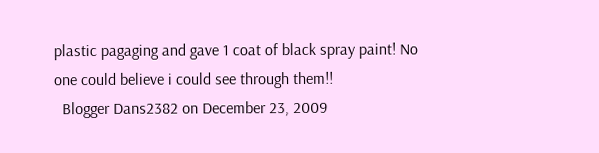plastic pagaging and gave 1 coat of black spray paint! No one could believe i could see through them!!
  Blogger Dans2382 on December 23, 2009